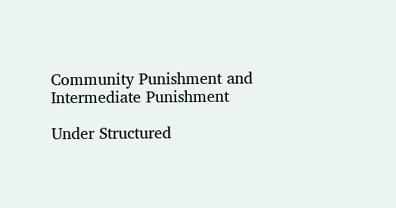Community Punishment and Intermediate Punishment

Under Structured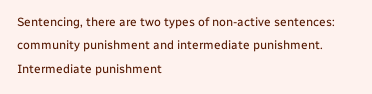Sentencing, there are two types of non-active sentences: community punishment and intermediate punishment. Intermediate punishment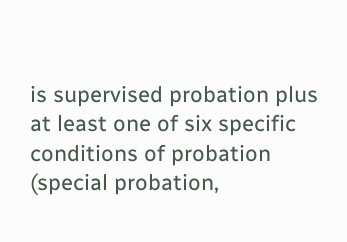is supervised probation plus at least one of six specific conditions of probation (special probation,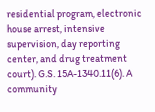residential program, electronic house arrest, intensive supervision, day reporting center, and drug treatment court). G.S. 15A-1340.11(6). A community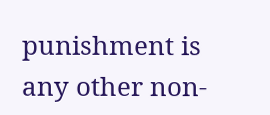punishment is any other non-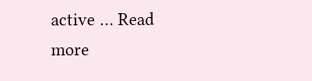active … Read more